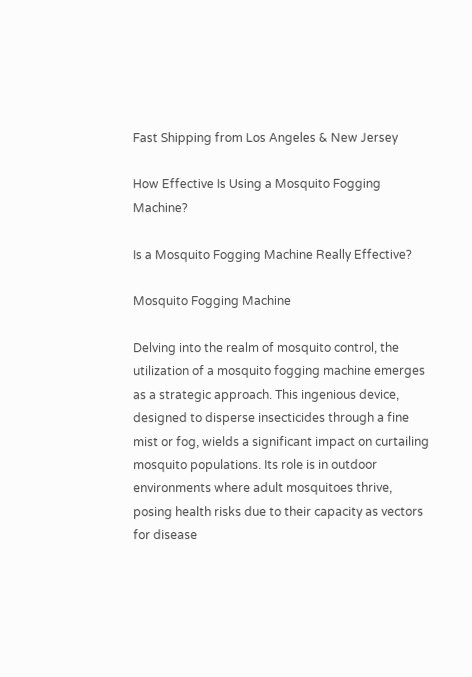Fast Shipping from Los Angeles & New Jersey

How Effective Is Using a Mosquito Fogging Machine?

Is a Mosquito Fogging Machine Really Effective?

Mosquito Fogging Machine

Delving into the realm of mosquito control, the utilization of a mosquito fogging machine emerges as a strategic approach. This ingenious device, designed to disperse insecticides through a fine mist or fog, wields a significant impact on curtailing mosquito populations. Its role is in outdoor environments where adult mosquitoes thrive, posing health risks due to their capacity as vectors for disease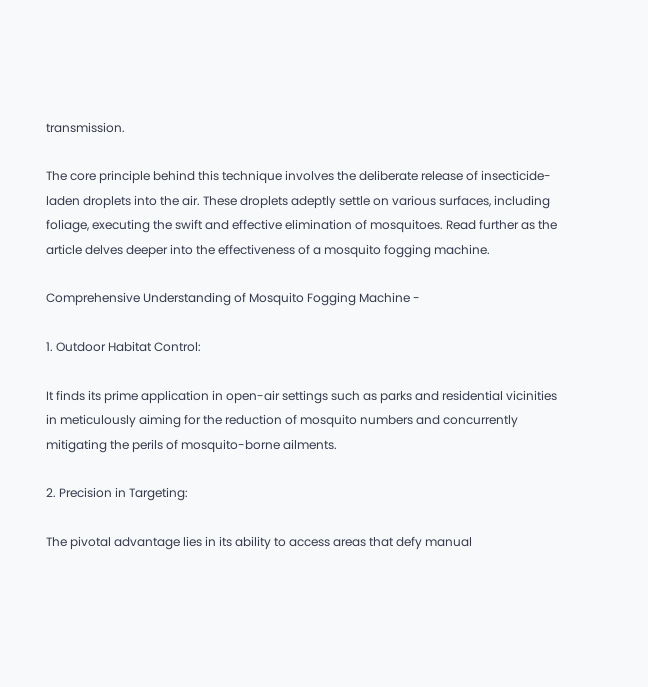transmission.

The core principle behind this technique involves the deliberate release of insecticide-laden droplets into the air. These droplets adeptly settle on various surfaces, including foliage, executing the swift and effective elimination of mosquitoes. Read further as the article delves deeper into the effectiveness of a mosquito fogging machine.

Comprehensive Understanding of Mosquito Fogging Machine -

1. Outdoor Habitat Control:

It finds its prime application in open-air settings such as parks and residential vicinities in meticulously aiming for the reduction of mosquito numbers and concurrently mitigating the perils of mosquito-borne ailments.

2. Precision in Targeting:

The pivotal advantage lies in its ability to access areas that defy manual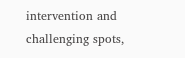intervention and challenging spots,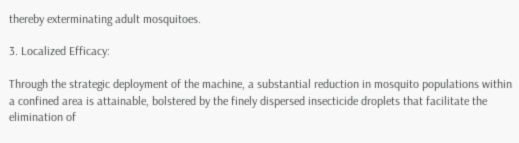thereby exterminating adult mosquitoes.

3. Localized Efficacy:

Through the strategic deployment of the machine, a substantial reduction in mosquito populations within a confined area is attainable, bolstered by the finely dispersed insecticide droplets that facilitate the elimination of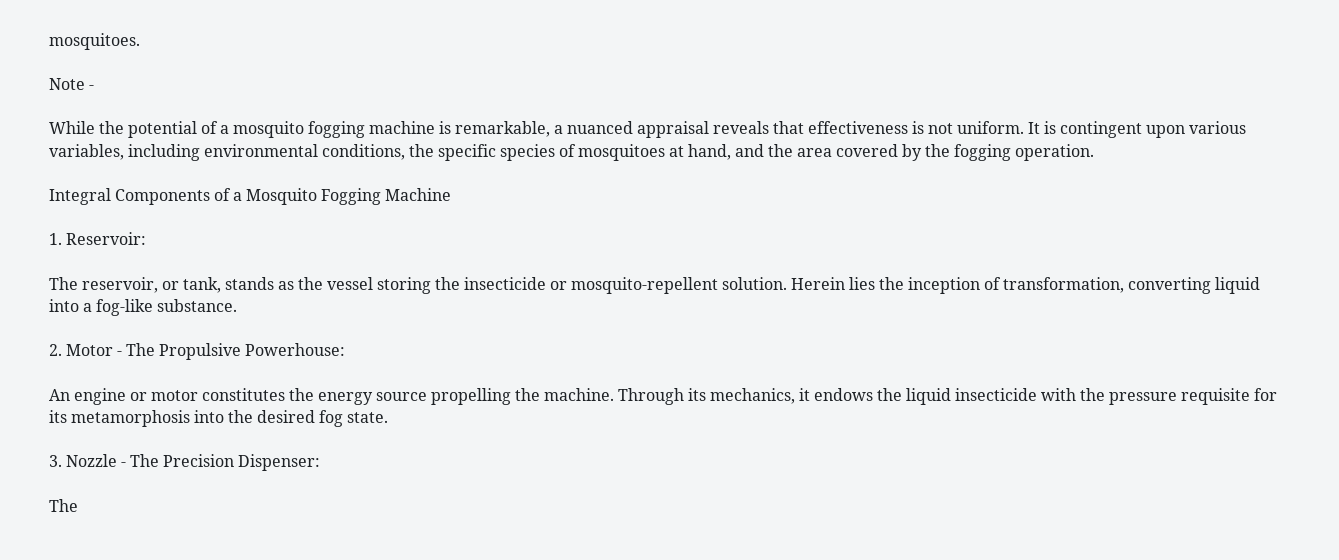mosquitoes.

Note -

While the potential of a mosquito fogging machine is remarkable, a nuanced appraisal reveals that effectiveness is not uniform. It is contingent upon various variables, including environmental conditions, the specific species of mosquitoes at hand, and the area covered by the fogging operation.

Integral Components of a Mosquito Fogging Machine

1. Reservoir:

The reservoir, or tank, stands as the vessel storing the insecticide or mosquito-repellent solution. Herein lies the inception of transformation, converting liquid into a fog-like substance.

2. Motor - The Propulsive Powerhouse:

An engine or motor constitutes the energy source propelling the machine. Through its mechanics, it endows the liquid insecticide with the pressure requisite for its metamorphosis into the desired fog state.

3. Nozzle - The Precision Dispenser:

The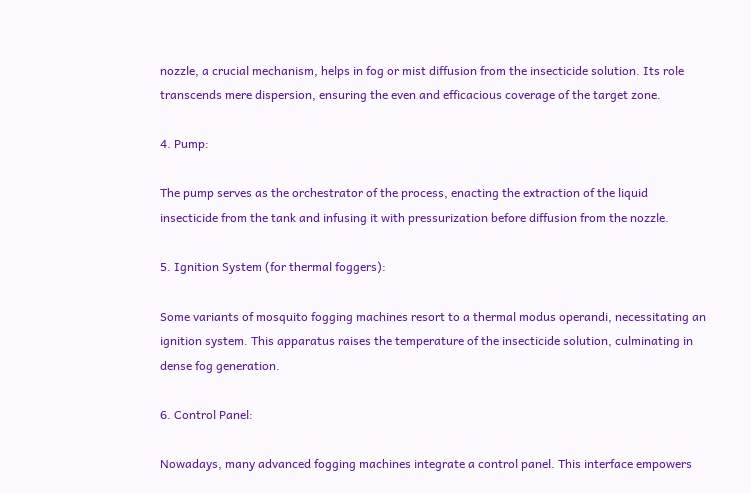nozzle, a crucial mechanism, helps in fog or mist diffusion from the insecticide solution. Its role transcends mere dispersion, ensuring the even and efficacious coverage of the target zone.

4. Pump:

The pump serves as the orchestrator of the process, enacting the extraction of the liquid insecticide from the tank and infusing it with pressurization before diffusion from the nozzle.

5. Ignition System (for thermal foggers):

Some variants of mosquito fogging machines resort to a thermal modus operandi, necessitating an ignition system. This apparatus raises the temperature of the insecticide solution, culminating in dense fog generation.

6. Control Panel:

Nowadays, many advanced fogging machines integrate a control panel. This interface empowers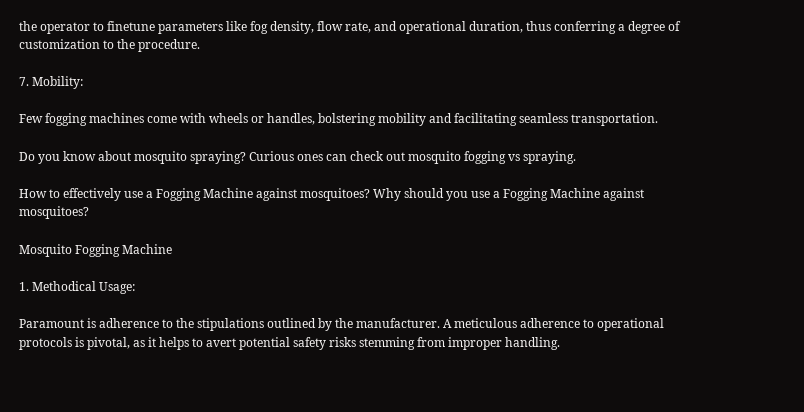the operator to finetune parameters like fog density, flow rate, and operational duration, thus conferring a degree of customization to the procedure.

7. Mobility:

Few fogging machines come with wheels or handles, bolstering mobility and facilitating seamless transportation.

Do you know about mosquito spraying? Curious ones can check out mosquito fogging vs spraying.

How to effectively use a Fogging Machine against mosquitoes? Why should you use a Fogging Machine against mosquitoes?

Mosquito Fogging Machine

1. Methodical Usage:

Paramount is adherence to the stipulations outlined by the manufacturer. A meticulous adherence to operational protocols is pivotal, as it helps to avert potential safety risks stemming from improper handling.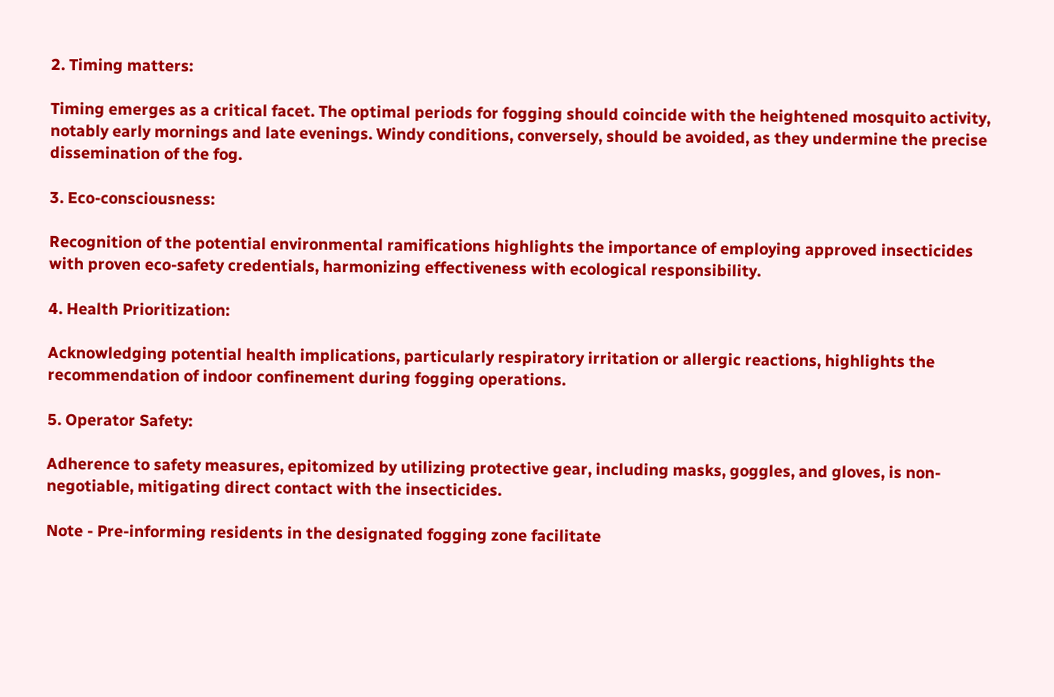2. Timing matters:

Timing emerges as a critical facet. The optimal periods for fogging should coincide with the heightened mosquito activity, notably early mornings and late evenings. Windy conditions, conversely, should be avoided, as they undermine the precise dissemination of the fog.

3. Eco-consciousness:

Recognition of the potential environmental ramifications highlights the importance of employing approved insecticides with proven eco-safety credentials, harmonizing effectiveness with ecological responsibility.

4. Health Prioritization:

Acknowledging potential health implications, particularly respiratory irritation or allergic reactions, highlights the recommendation of indoor confinement during fogging operations.

5. Operator Safety:

Adherence to safety measures, epitomized by utilizing protective gear, including masks, goggles, and gloves, is non-negotiable, mitigating direct contact with the insecticides.

Note - Pre-informing residents in the designated fogging zone facilitate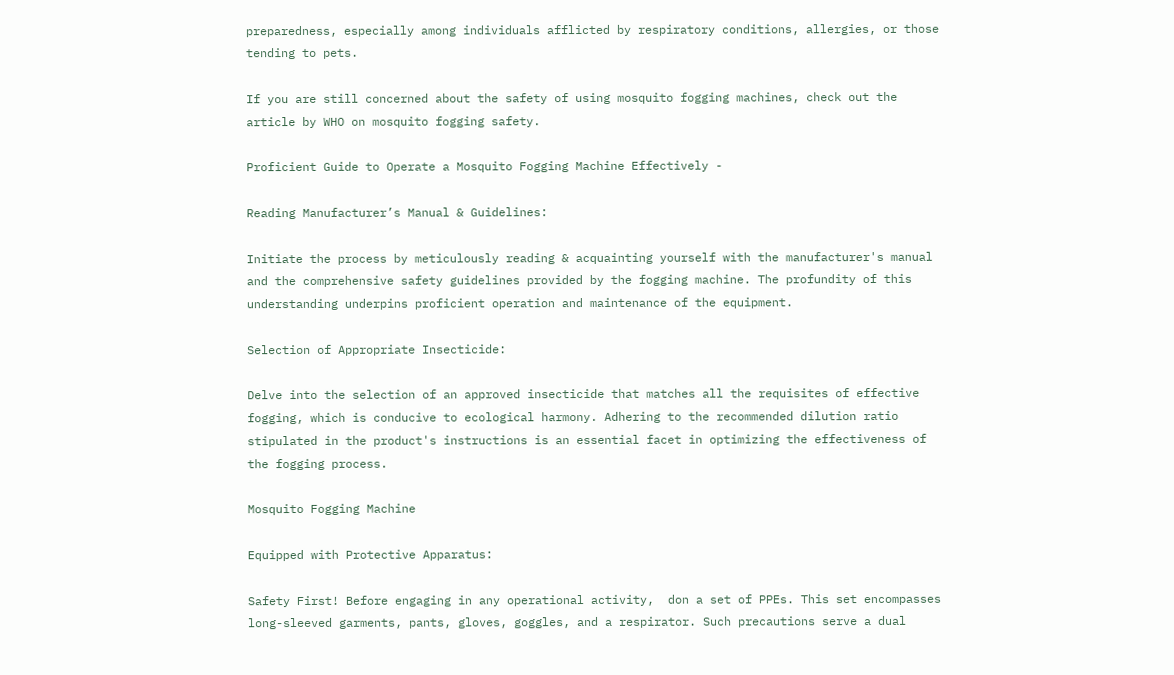preparedness, especially among individuals afflicted by respiratory conditions, allergies, or those tending to pets.

If you are still concerned about the safety of using mosquito fogging machines, check out the article by WHO on mosquito fogging safety.

Proficient Guide to Operate a Mosquito Fogging Machine Effectively -

Reading Manufacturer’s Manual & Guidelines:

Initiate the process by meticulously reading & acquainting yourself with the manufacturer's manual and the comprehensive safety guidelines provided by the fogging machine. The profundity of this understanding underpins proficient operation and maintenance of the equipment.

Selection of Appropriate Insecticide:

Delve into the selection of an approved insecticide that matches all the requisites of effective fogging, which is conducive to ecological harmony. Adhering to the recommended dilution ratio stipulated in the product's instructions is an essential facet in optimizing the effectiveness of the fogging process.

Mosquito Fogging Machine

Equipped with Protective Apparatus:

Safety First! Before engaging in any operational activity,  don a set of PPEs. This set encompasses long-sleeved garments, pants, gloves, goggles, and a respirator. Such precautions serve a dual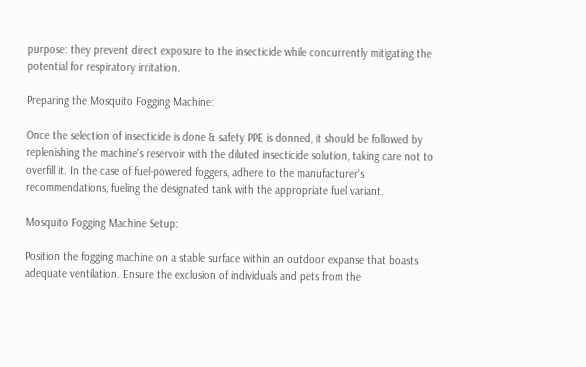purpose: they prevent direct exposure to the insecticide while concurrently mitigating the potential for respiratory irritation.

Preparing the Mosquito Fogging Machine:

Once the selection of insecticide is done & safety PPE is donned, it should be followed by replenishing the machine's reservoir with the diluted insecticide solution, taking care not to overfill it. In the case of fuel-powered foggers, adhere to the manufacturer's recommendations, fueling the designated tank with the appropriate fuel variant.

Mosquito Fogging Machine Setup:

Position the fogging machine on a stable surface within an outdoor expanse that boasts adequate ventilation. Ensure the exclusion of individuals and pets from the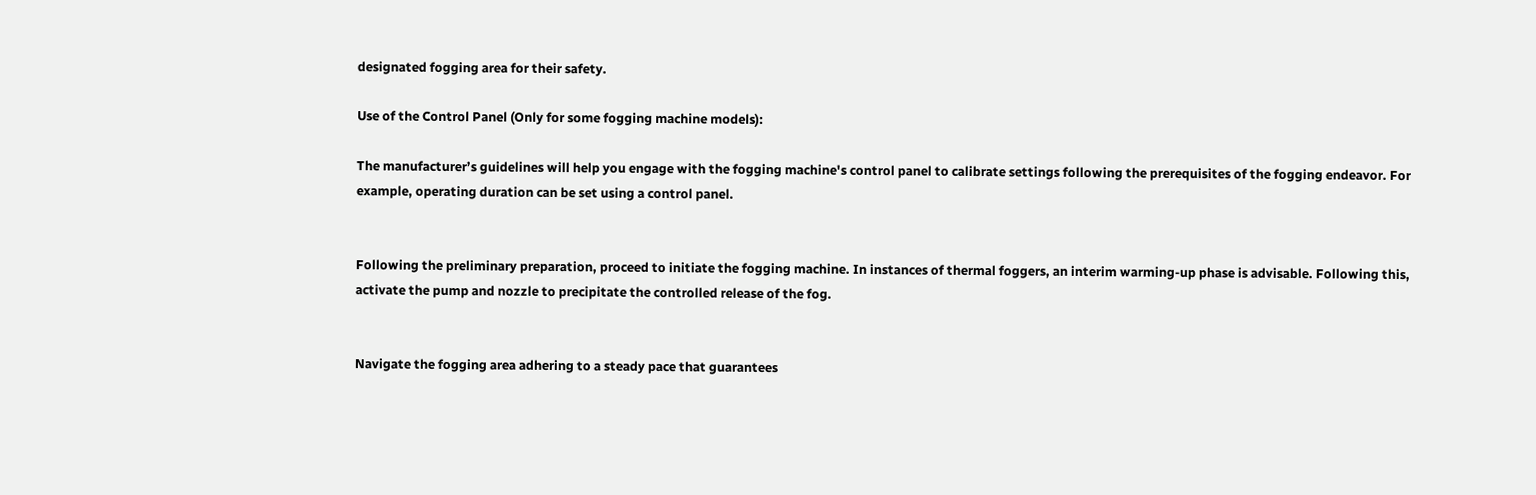designated fogging area for their safety.

Use of the Control Panel (Only for some fogging machine models):

The manufacturer’s guidelines will help you engage with the fogging machine's control panel to calibrate settings following the prerequisites of the fogging endeavor. For example, operating duration can be set using a control panel.


Following the preliminary preparation, proceed to initiate the fogging machine. In instances of thermal foggers, an interim warming-up phase is advisable. Following this, activate the pump and nozzle to precipitate the controlled release of the fog.


Navigate the fogging area adhering to a steady pace that guarantees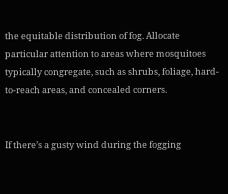the equitable distribution of fog. Allocate particular attention to areas where mosquitoes typically congregate, such as shrubs, foliage, hard-to-reach areas, and concealed corners.


If there’s a gusty wind during the fogging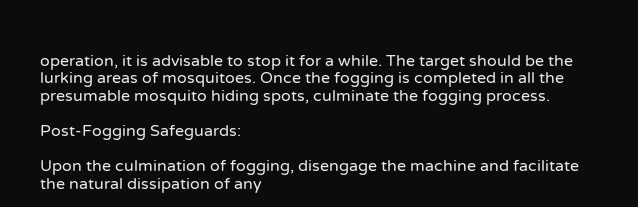operation, it is advisable to stop it for a while. The target should be the lurking areas of mosquitoes. Once the fogging is completed in all the presumable mosquito hiding spots, culminate the fogging process.

Post-Fogging Safeguards:

Upon the culmination of fogging, disengage the machine and facilitate the natural dissipation of any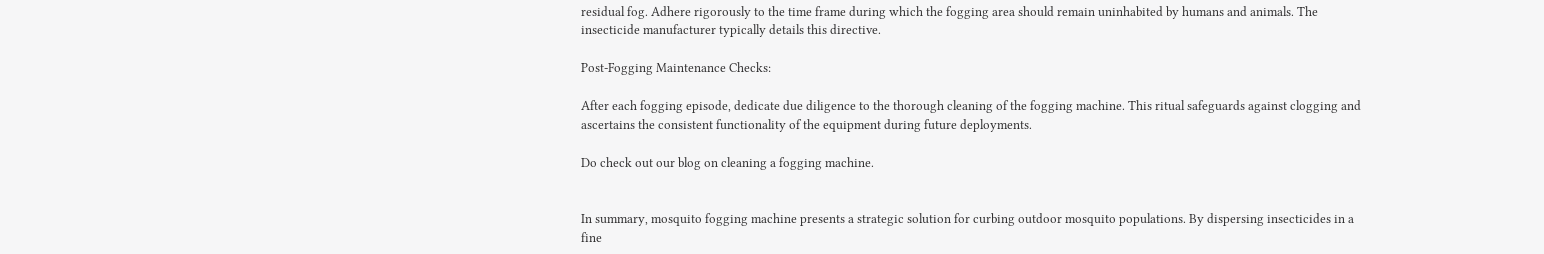residual fog. Adhere rigorously to the time frame during which the fogging area should remain uninhabited by humans and animals. The insecticide manufacturer typically details this directive.

Post-Fogging Maintenance Checks:

After each fogging episode, dedicate due diligence to the thorough cleaning of the fogging machine. This ritual safeguards against clogging and ascertains the consistent functionality of the equipment during future deployments.

Do check out our blog on cleaning a fogging machine.


In summary, mosquito fogging machine presents a strategic solution for curbing outdoor mosquito populations. By dispersing insecticides in a fine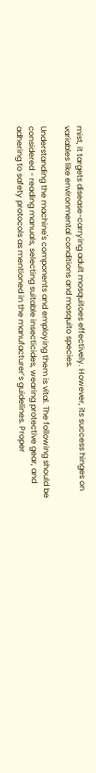mist, it targets disease-carrying adult mosquitoes effectively. However, its success hinges on variables like environmental conditions and mosquito species.

Understanding the machine's components and employing them is vital. The following should be considered - reading manuals, selecting suitable insecticides, wearing protective gear, and adhering to safety protocols as mentioned in the manufacturer’s guidelines. Proper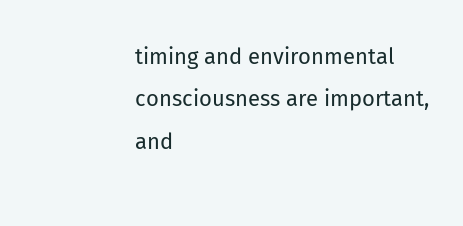timing and environmental consciousness are important, and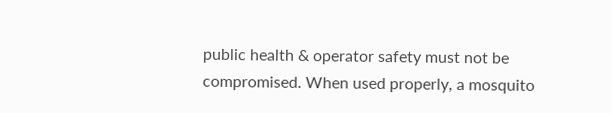public health & operator safety must not be compromised. When used properly, a mosquito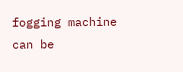fogging machine can be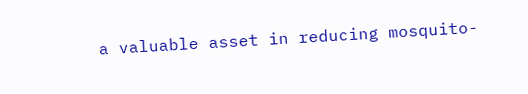a valuable asset in reducing mosquito-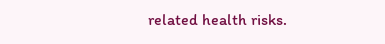related health risks.